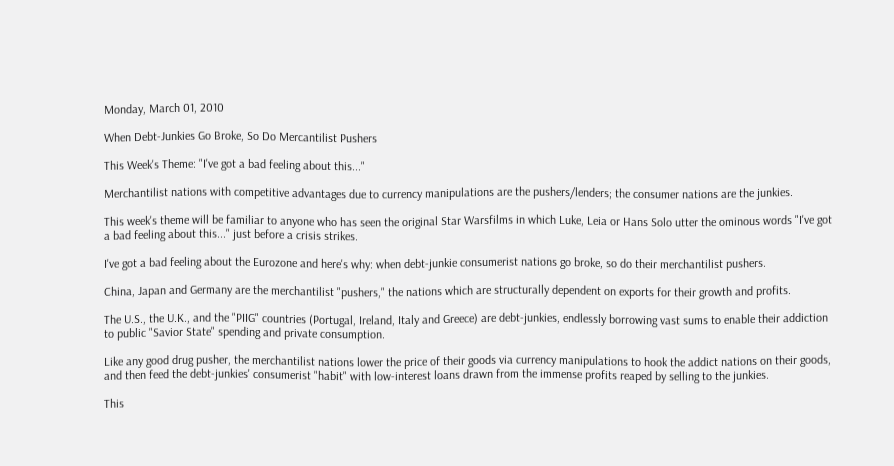Monday, March 01, 2010

When Debt-Junkies Go Broke, So Do Mercantilist Pushers

This Week's Theme: "I've got a bad feeling about this..."

Merchantilist nations with competitive advantages due to currency manipulations are the pushers/lenders; the consumer nations are the junkies.

This week's theme will be familiar to anyone who has seen the original Star Warsfilms in which Luke, Leia or Hans Solo utter the ominous words "I've got a bad feeling about this..." just before a crisis strikes.

I've got a bad feeling about the Eurozone and here's why: when debt-junkie consumerist nations go broke, so do their merchantilist pushers.

China, Japan and Germany are the merchantilist "pushers," the nations which are structurally dependent on exports for their growth and profits.

The U.S., the U.K., and the "PIIG" countries (Portugal, Ireland, Italy and Greece) are debt-junkies, endlessly borrowing vast sums to enable their addiction to public "Savior State" spending and private consumption.

Like any good drug pusher, the merchantilist nations lower the price of their goods via currency manipulations to hook the addict nations on their goods, and then feed the debt-junkies' consumerist "habit" with low-interest loans drawn from the immense profits reaped by selling to the junkies.

This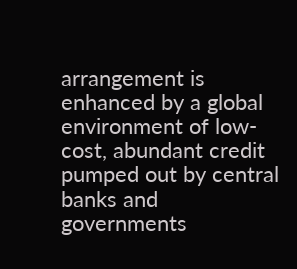arrangement is enhanced by a global environment of low-cost, abundant credit pumped out by central banks and governments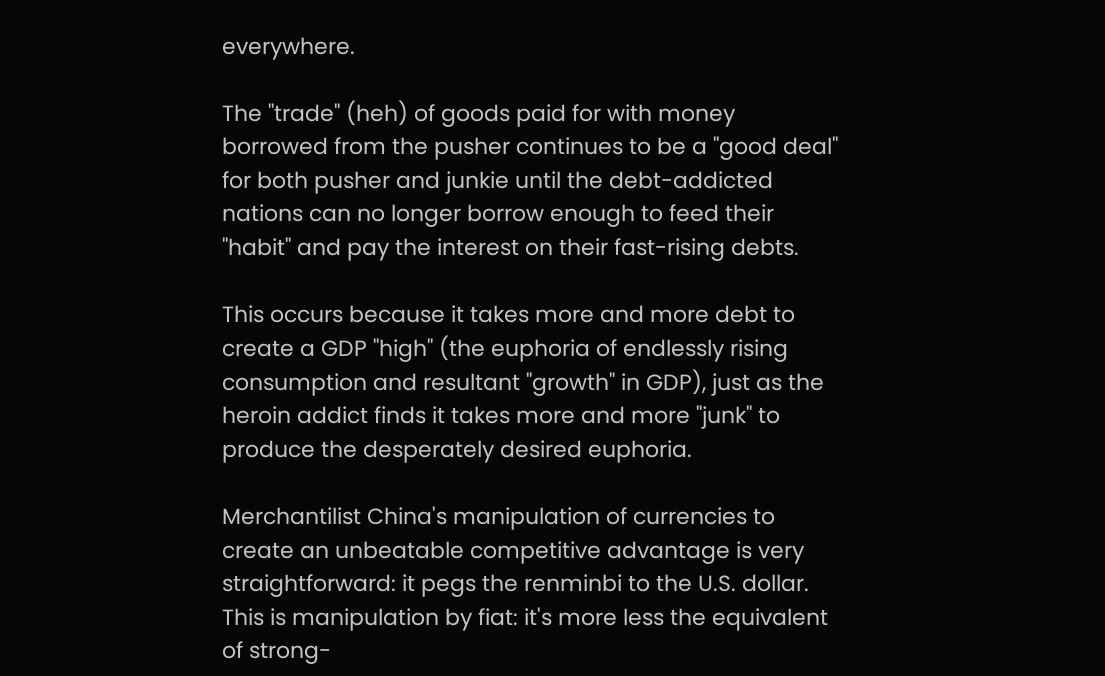everywhere.

The "trade" (heh) of goods paid for with money borrowed from the pusher continues to be a "good deal" for both pusher and junkie until the debt-addicted nations can no longer borrow enough to feed their "habit" and pay the interest on their fast-rising debts.

This occurs because it takes more and more debt to create a GDP "high" (the euphoria of endlessly rising consumption and resultant "growth" in GDP), just as the heroin addict finds it takes more and more "junk" to produce the desperately desired euphoria.

Merchantilist China's manipulation of currencies to create an unbeatable competitive advantage is very straightforward: it pegs the renminbi to the U.S. dollar. This is manipulation by fiat: it's more less the equivalent of strong-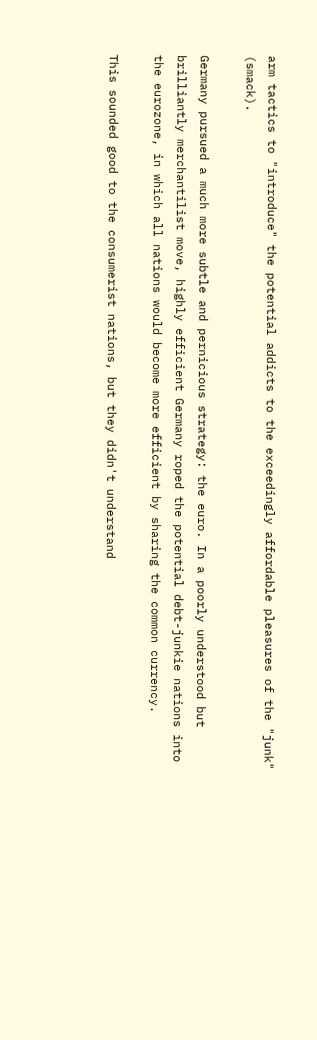arm tactics to "introduce" the potential addicts to the exceedingly affordable pleasures of the "junk" (smack).

Germany pursued a much more subtle and pernicious strategy: the euro. In a poorly understood but brilliantly merchantilist move, highly efficient Germany roped the potential debt-junkie nations into the eurozone, in which all nations would become more efficient by sharing the common currency.

This sounded good to the consumerist nations, but they didn't understand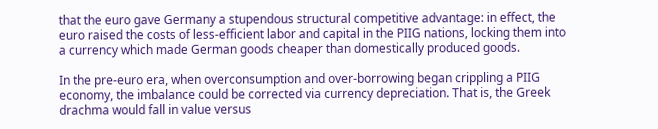that the euro gave Germany a stupendous structural competitive advantage: in effect, the euro raised the costs of less-efficient labor and capital in the PIIG nations, locking them into a currency which made German goods cheaper than domestically produced goods.

In the pre-euro era, when overconsumption and over-borrowing began crippling a PIIG economy, the imbalance could be corrected via currency depreciation. That is, the Greek drachma would fall in value versus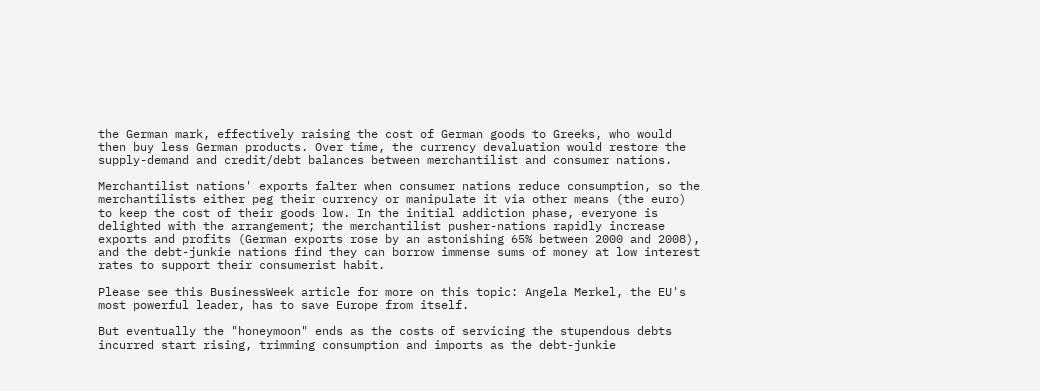the German mark, effectively raising the cost of German goods to Greeks, who would then buy less German products. Over time, the currency devaluation would restore the supply-demand and credit/debt balances between merchantilist and consumer nations.

Merchantilist nations' exports falter when consumer nations reduce consumption, so the merchantilists either peg their currency or manipulate it via other means (the euro) to keep the cost of their goods low. In the initial addiction phase, everyone is delighted with the arrangement; the merchantilist pusher-nations rapidly increase exports and profits (German exports rose by an astonishing 65% between 2000 and 2008), and the debt-junkie nations find they can borrow immense sums of money at low interest rates to support their consumerist habit.

Please see this BusinessWeek article for more on this topic: Angela Merkel, the EU's most powerful leader, has to save Europe from itself.

But eventually the "honeymoon" ends as the costs of servicing the stupendous debts incurred start rising, trimming consumption and imports as the debt-junkie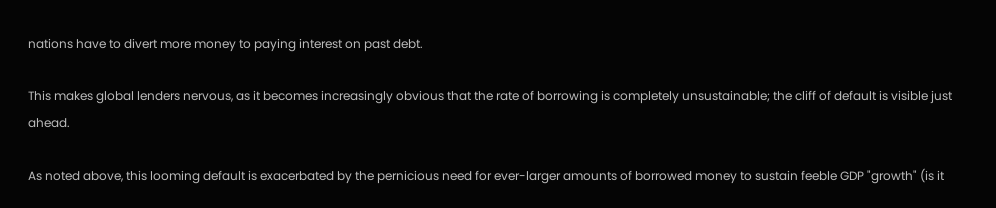nations have to divert more money to paying interest on past debt.

This makes global lenders nervous, as it becomes increasingly obvious that the rate of borrowing is completely unsustainable; the cliff of default is visible just ahead.

As noted above, this looming default is exacerbated by the pernicious need for ever-larger amounts of borrowed money to sustain feeble GDP "growth" (is it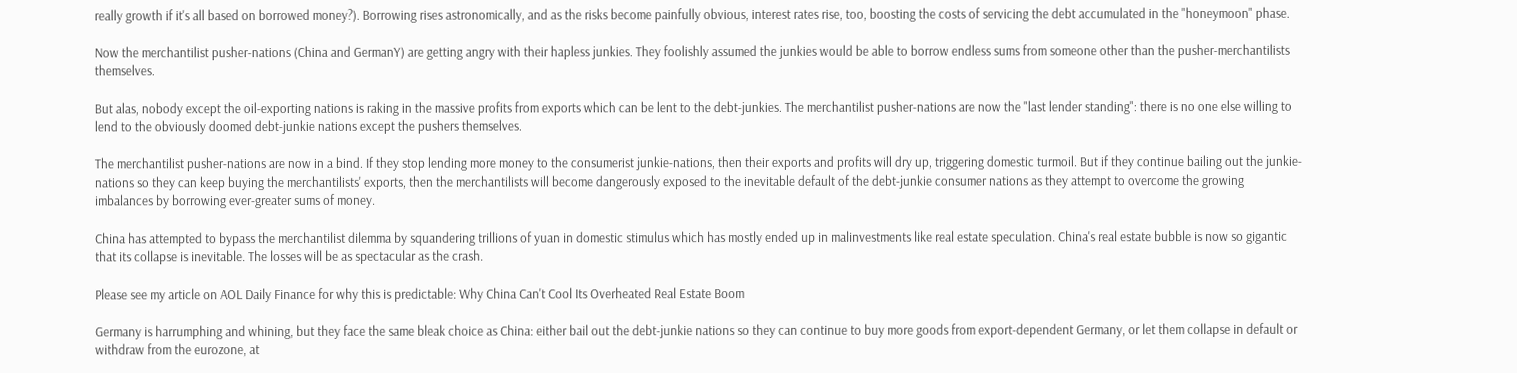really growth if it's all based on borrowed money?). Borrowing rises astronomically, and as the risks become painfully obvious, interest rates rise, too, boosting the costs of servicing the debt accumulated in the "honeymoon" phase.

Now the merchantilist pusher-nations (China and GermanY) are getting angry with their hapless junkies. They foolishly assumed the junkies would be able to borrow endless sums from someone other than the pusher-merchantilists themselves.

But alas, nobody except the oil-exporting nations is raking in the massive profits from exports which can be lent to the debt-junkies. The merchantilist pusher-nations are now the "last lender standing": there is no one else willing to lend to the obviously doomed debt-junkie nations except the pushers themselves.

The merchantilist pusher-nations are now in a bind. If they stop lending more money to the consumerist junkie-nations, then their exports and profits will dry up, triggering domestic turmoil. But if they continue bailing out the junkie-nations so they can keep buying the merchantilists' exports, then the merchantilists will become dangerously exposed to the inevitable default of the debt-junkie consumer nations as they attempt to overcome the growing imbalances by borrowing ever-greater sums of money.

China has attempted to bypass the merchantilist dilemma by squandering trillions of yuan in domestic stimulus which has mostly ended up in malinvestments like real estate speculation. China's real estate bubble is now so gigantic that its collapse is inevitable. The losses will be as spectacular as the crash.

Please see my article on AOL Daily Finance for why this is predictable: Why China Can't Cool Its Overheated Real Estate Boom

Germany is harrumphing and whining, but they face the same bleak choice as China: either bail out the debt-junkie nations so they can continue to buy more goods from export-dependent Germany, or let them collapse in default or withdraw from the eurozone, at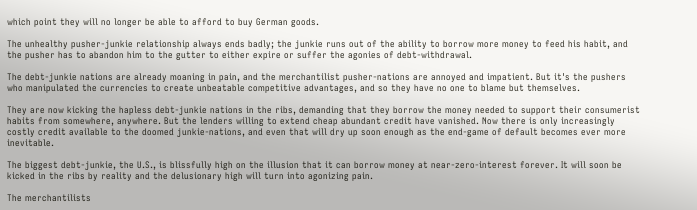which point they will no longer be able to afford to buy German goods.

The unhealthy pusher-junkie relationship always ends badly; the junkie runs out of the ability to borrow more money to feed his habit, and the pusher has to abandon him to the gutter to either expire or suffer the agonies of debt-withdrawal.

The debt-junkie nations are already moaning in pain, and the merchantilist pusher-nations are annoyed and impatient. But it's the pushers who manipulated the currencies to create unbeatable competitive advantages, and so they have no one to blame but themselves.

They are now kicking the hapless debt-junkie nations in the ribs, demanding that they borrow the money needed to support their consumerist habits from somewhere, anywhere. But the lenders willing to extend cheap abundant credit have vanished. Now there is only increasingly costly credit available to the doomed junkie-nations, and even that will dry up soon enough as the end-game of default becomes ever more inevitable.

The biggest debt-junkie, the U.S., is blissfully high on the illusion that it can borrow money at near-zero-interest forever. It will soon be kicked in the ribs by reality and the delusionary high will turn into agonizing pain.

The merchantilists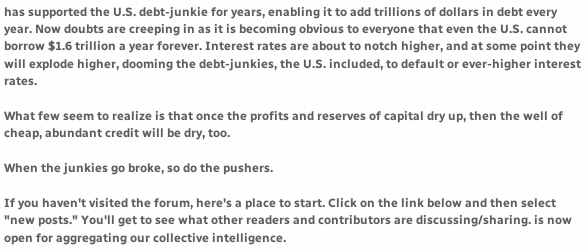has supported the U.S. debt-junkie for years, enabling it to add trillions of dollars in debt every year. Now doubts are creeping in as it is becoming obvious to everyone that even the U.S. cannot borrow $1.6 trillion a year forever. Interest rates are about to notch higher, and at some point they will explode higher, dooming the debt-junkies, the U.S. included, to default or ever-higher interest rates.

What few seem to realize is that once the profits and reserves of capital dry up, then the well of cheap, abundant credit will be dry, too.

When the junkies go broke, so do the pushers.

If you haven't visited the forum, here's a place to start. Click on the link below and then select "new posts." You'll get to see what other readers and contributors are discussing/sharing. is now open for aggregating our collective intelligence.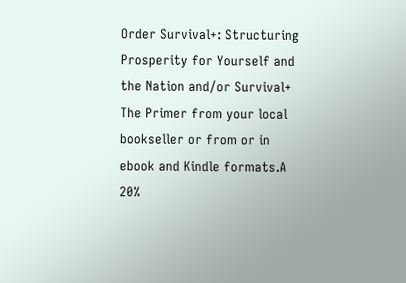Order Survival+: Structuring Prosperity for Yourself and the Nation and/or Survival+ The Primer from your local bookseller or from or in ebook and Kindle formats.A 20%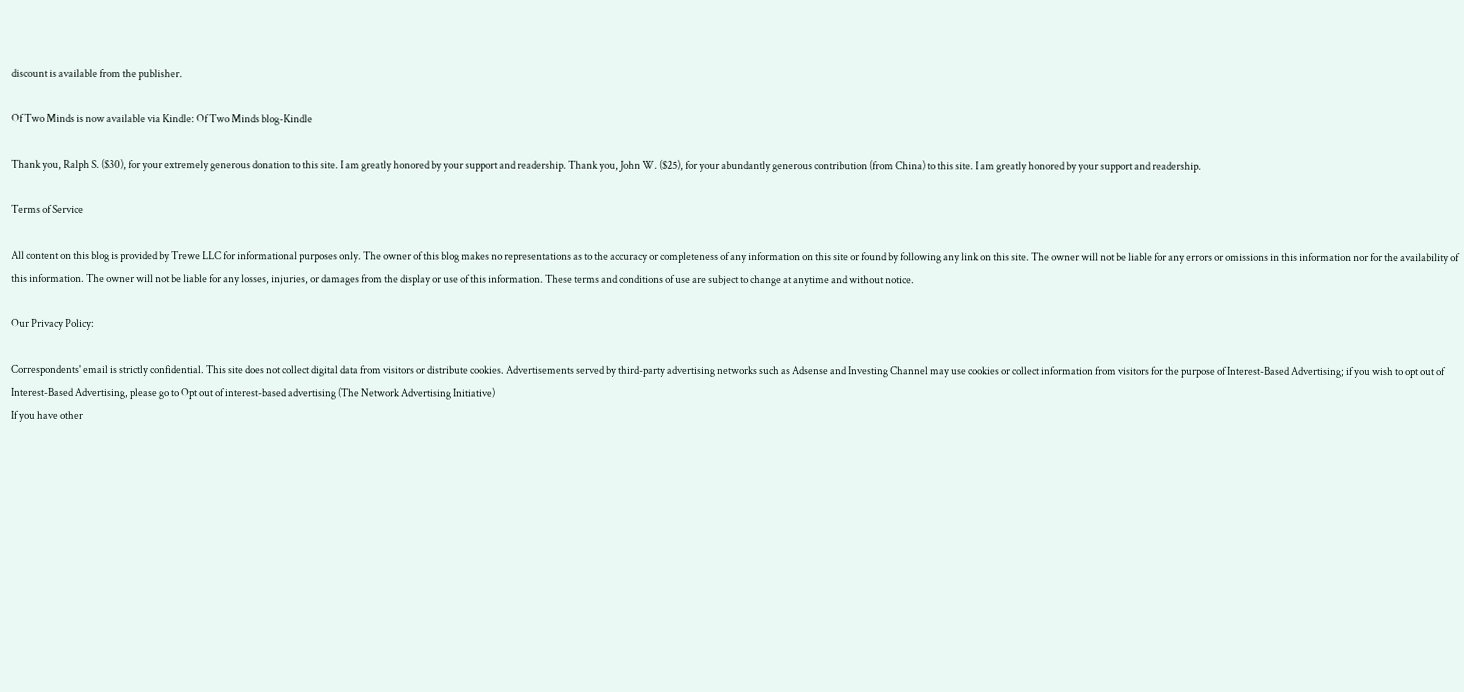discount is available from the publisher.

Of Two Minds is now available via Kindle: Of Two Minds blog-Kindle

Thank you, Ralph S. ($30), for your extremely generous donation to this site. I am greatly honored by your support and readership. Thank you, John W. ($25), for your abundantly generous contribution (from China) to this site. I am greatly honored by your support and readership.

Terms of Service

All content on this blog is provided by Trewe LLC for informational purposes only. The owner of this blog makes no representations as to the accuracy or completeness of any information on this site or found by following any link on this site. The owner will not be liable for any errors or omissions in this information nor for the availability of this information. The owner will not be liable for any losses, injuries, or damages from the display or use of this information. These terms and conditions of use are subject to change at anytime and without notice.

Our Privacy Policy:

Correspondents' email is strictly confidential. This site does not collect digital data from visitors or distribute cookies. Advertisements served by third-party advertising networks such as Adsense and Investing Channel may use cookies or collect information from visitors for the purpose of Interest-Based Advertising; if you wish to opt out of Interest-Based Advertising, please go to Opt out of interest-based advertising (The Network Advertising Initiative)
If you have other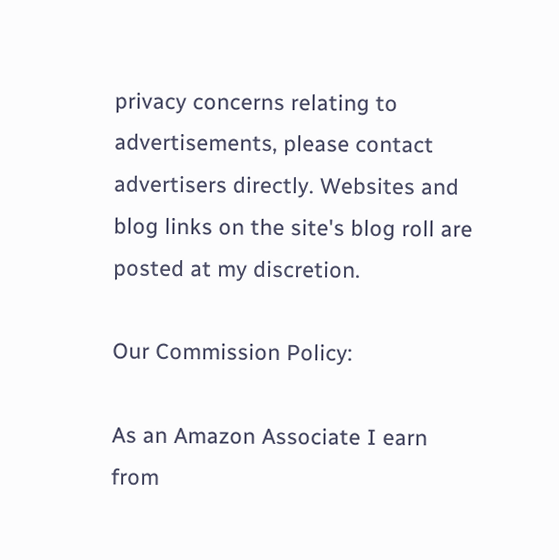privacy concerns relating to advertisements, please contact advertisers directly. Websites and blog links on the site's blog roll are posted at my discretion.

Our Commission Policy:

As an Amazon Associate I earn from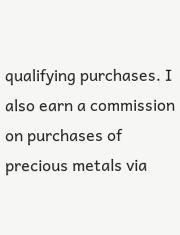qualifying purchases. I also earn a commission on purchases of precious metals via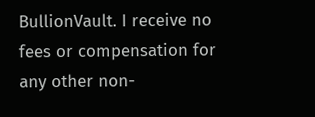BullionVault. I receive no fees or compensation for any other non-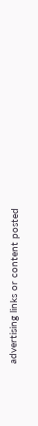advertising links or content posted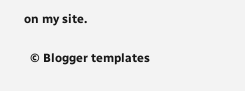on my site.

  © Blogger templates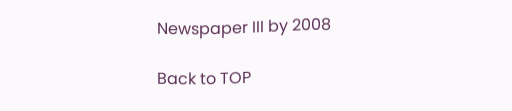Newspaper III by 2008

Back to TOP